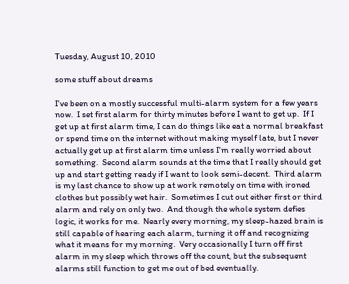Tuesday, August 10, 2010

some stuff about dreams

I've been on a mostly successful multi-alarm system for a few years now.  I set first alarm for thirty minutes before I want to get up.  If I get up at first alarm time, I can do things like eat a normal breakfast or spend time on the internet without making myself late, but I never actually get up at first alarm time unless I'm really worried about something.  Second alarm sounds at the time that I really should get up and start getting ready if I want to look semi-decent.  Third alarm is my last chance to show up at work remotely on time with ironed clothes but possibly wet hair.  Sometimes I cut out either first or third alarm and rely on only two.  And though the whole system defies logic, it works for me.  Nearly every morning, my sleep-hazed brain is still capable of hearing each alarm, turning it off and recognizing what it means for my morning.  Very occasionally I turn off first alarm in my sleep which throws off the count, but the subsequent alarms still function to get me out of bed eventually.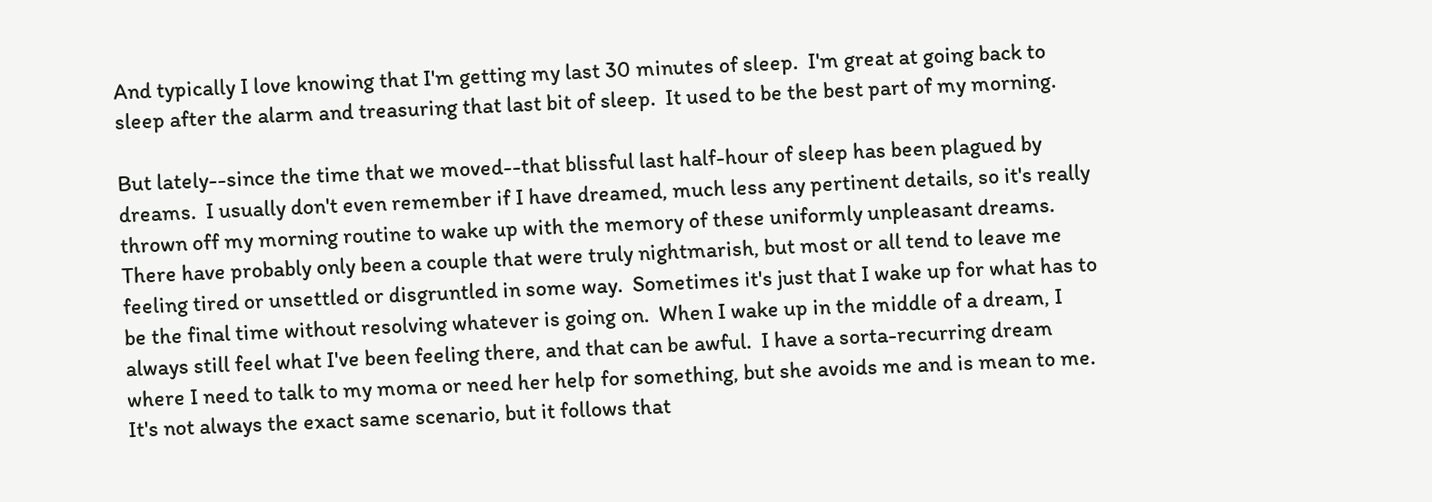And typically I love knowing that I'm getting my last 30 minutes of sleep.  I'm great at going back to sleep after the alarm and treasuring that last bit of sleep.  It used to be the best part of my morning.

But lately--since the time that we moved--that blissful last half-hour of sleep has been plagued by dreams.  I usually don't even remember if I have dreamed, much less any pertinent details, so it's really thrown off my morning routine to wake up with the memory of these uniformly unpleasant dreams.  There have probably only been a couple that were truly nightmarish, but most or all tend to leave me feeling tired or unsettled or disgruntled in some way.  Sometimes it's just that I wake up for what has to be the final time without resolving whatever is going on.  When I wake up in the middle of a dream, I always still feel what I've been feeling there, and that can be awful.  I have a sorta-recurring dream where I need to talk to my moma or need her help for something, but she avoids me and is mean to me. It's not always the exact same scenario, but it follows that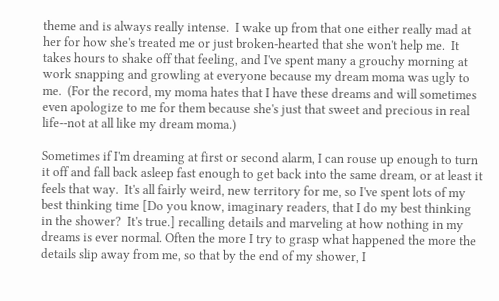theme and is always really intense.  I wake up from that one either really mad at her for how she's treated me or just broken-hearted that she won't help me.  It takes hours to shake off that feeling, and I've spent many a grouchy morning at work snapping and growling at everyone because my dream moma was ugly to me.  (For the record, my moma hates that I have these dreams and will sometimes even apologize to me for them because she's just that sweet and precious in real life--not at all like my dream moma.)

Sometimes if I'm dreaming at first or second alarm, I can rouse up enough to turn it off and fall back asleep fast enough to get back into the same dream, or at least it feels that way.  It's all fairly weird, new territory for me, so I've spent lots of my best thinking time [Do you know, imaginary readers, that I do my best thinking in the shower?  It's true.] recalling details and marveling at how nothing in my dreams is ever normal. Often the more I try to grasp what happened the more the details slip away from me, so that by the end of my shower, I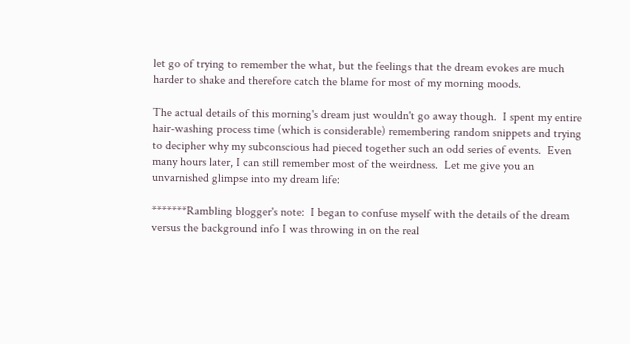let go of trying to remember the what, but the feelings that the dream evokes are much harder to shake and therefore catch the blame for most of my morning moods.

The actual details of this morning's dream just wouldn't go away though.  I spent my entire hair-washing process time (which is considerable) remembering random snippets and trying to decipher why my subconscious had pieced together such an odd series of events.  Even many hours later, I can still remember most of the weirdness.  Let me give you an unvarnished glimpse into my dream life:

*******Rambling blogger's note:  I began to confuse myself with the details of the dream versus the background info I was throwing in on the real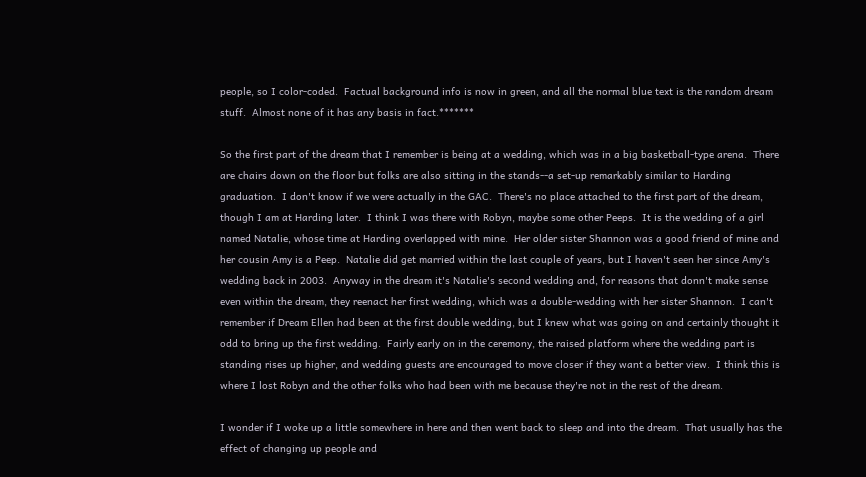people, so I color-coded.  Factual background info is now in green, and all the normal blue text is the random dream stuff.  Almost none of it has any basis in fact.*******

So the first part of the dream that I remember is being at a wedding, which was in a big basketball-type arena.  There are chairs down on the floor but folks are also sitting in the stands--a set-up remarkably similar to Harding graduation.  I don't know if we were actually in the GAC.  There's no place attached to the first part of the dream, though I am at Harding later.  I think I was there with Robyn, maybe some other Peeps.  It is the wedding of a girl named Natalie, whose time at Harding overlapped with mine.  Her older sister Shannon was a good friend of mine and her cousin Amy is a Peep.  Natalie did get married within the last couple of years, but I haven't seen her since Amy's wedding back in 2003.  Anyway in the dream it's Natalie's second wedding and, for reasons that donn't make sense even within the dream, they reenact her first wedding, which was a double-wedding with her sister Shannon.  I can't remember if Dream Ellen had been at the first double wedding, but I knew what was going on and certainly thought it odd to bring up the first wedding.  Fairly early on in the ceremony, the raised platform where the wedding part is standing rises up higher, and wedding guests are encouraged to move closer if they want a better view.  I think this is where I lost Robyn and the other folks who had been with me because they're not in the rest of the dream.

I wonder if I woke up a little somewhere in here and then went back to sleep and into the dream.  That usually has the effect of changing up people and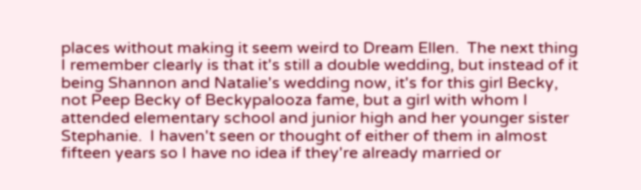places without making it seem weird to Dream Ellen.  The next thing I remember clearly is that it's still a double wedding, but instead of it being Shannon and Natalie's wedding now, it's for this girl Becky, not Peep Becky of Beckypalooza fame, but a girl with whom I attended elementary school and junior high and her younger sister Stephanie.  I haven't seen or thought of either of them in almost fifteen years so I have no idea if they're already married or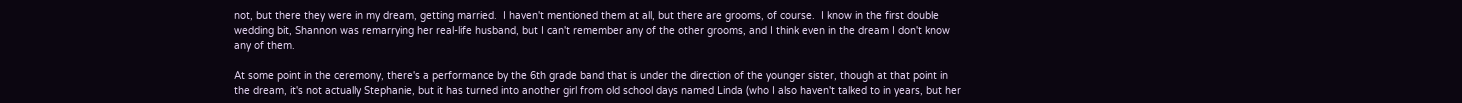not, but there they were in my dream, getting married.  I haven't mentioned them at all, but there are grooms, of course.  I know in the first double wedding bit, Shannon was remarrying her real-life husband, but I can't remember any of the other grooms, and I think even in the dream I don't know any of them.

At some point in the ceremony, there's a performance by the 6th grade band that is under the direction of the younger sister, though at that point in the dream, it's not actually Stephanie, but it has turned into another girl from old school days named Linda (who I also haven't talked to in years, but her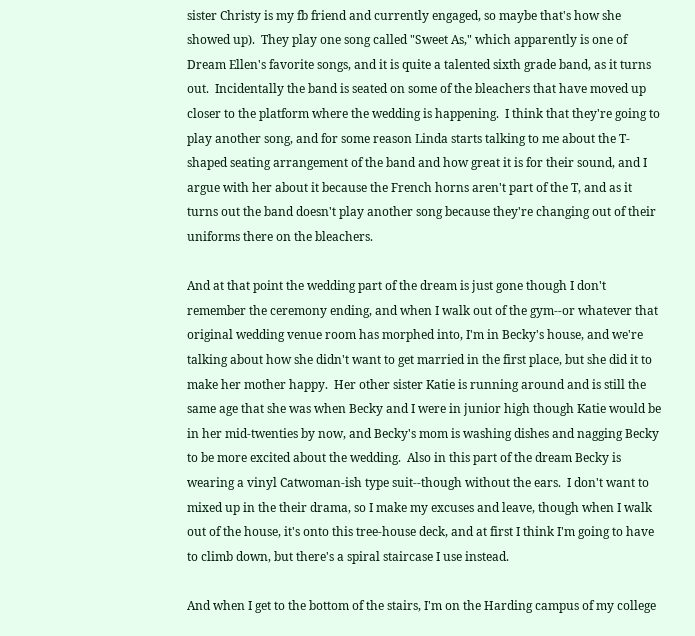sister Christy is my fb friend and currently engaged, so maybe that's how she showed up).  They play one song called "Sweet As," which apparently is one of Dream Ellen's favorite songs, and it is quite a talented sixth grade band, as it turns out.  Incidentally the band is seated on some of the bleachers that have moved up closer to the platform where the wedding is happening.  I think that they're going to play another song, and for some reason Linda starts talking to me about the T-shaped seating arrangement of the band and how great it is for their sound, and I argue with her about it because the French horns aren't part of the T, and as it turns out the band doesn't play another song because they're changing out of their uniforms there on the bleachers.

And at that point the wedding part of the dream is just gone though I don't remember the ceremony ending, and when I walk out of the gym--or whatever that original wedding venue room has morphed into, I'm in Becky's house, and we're talking about how she didn't want to get married in the first place, but she did it to make her mother happy.  Her other sister Katie is running around and is still the same age that she was when Becky and I were in junior high though Katie would be in her mid-twenties by now, and Becky's mom is washing dishes and nagging Becky to be more excited about the wedding.  Also in this part of the dream Becky is wearing a vinyl Catwoman-ish type suit--though without the ears.  I don't want to mixed up in the their drama, so I make my excuses and leave, though when I walk out of the house, it's onto this tree-house deck, and at first I think I'm going to have to climb down, but there's a spiral staircase I use instead.

And when I get to the bottom of the stairs, I'm on the Harding campus of my college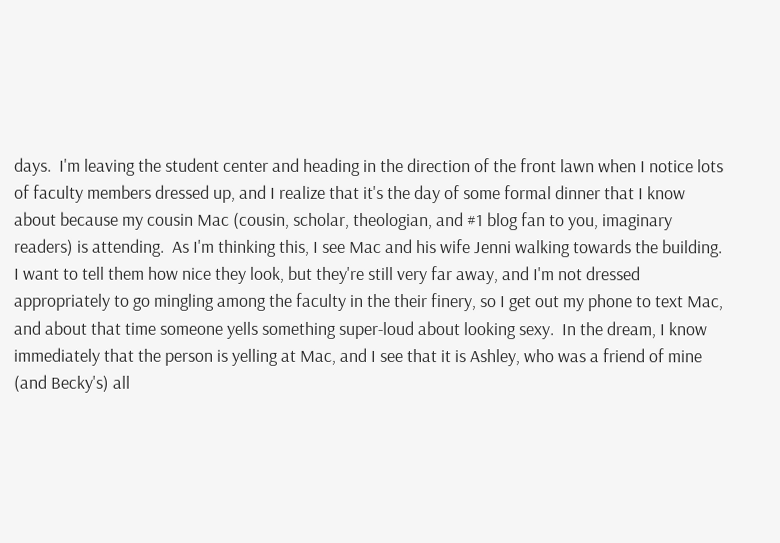days.  I'm leaving the student center and heading in the direction of the front lawn when I notice lots of faculty members dressed up, and I realize that it's the day of some formal dinner that I know about because my cousin Mac (cousin, scholar, theologian, and #1 blog fan to you, imaginary readers) is attending.  As I'm thinking this, I see Mac and his wife Jenni walking towards the building.  I want to tell them how nice they look, but they're still very far away, and I'm not dressed appropriately to go mingling among the faculty in the their finery, so I get out my phone to text Mac, and about that time someone yells something super-loud about looking sexy.  In the dream, I know immediately that the person is yelling at Mac, and I see that it is Ashley, who was a friend of mine (and Becky's) all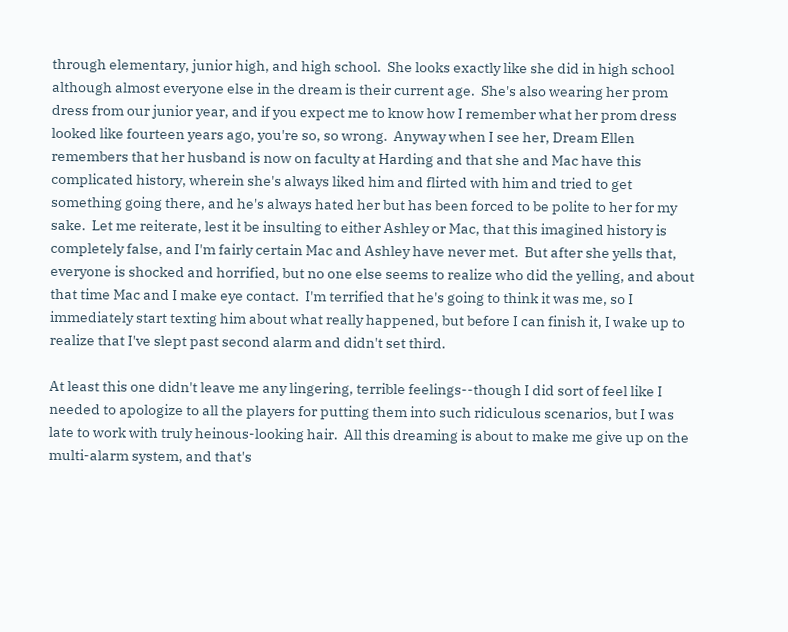through elementary, junior high, and high school.  She looks exactly like she did in high school although almost everyone else in the dream is their current age.  She's also wearing her prom dress from our junior year, and if you expect me to know how I remember what her prom dress looked like fourteen years ago, you're so, so wrong.  Anyway when I see her, Dream Ellen remembers that her husband is now on faculty at Harding and that she and Mac have this complicated history, wherein she's always liked him and flirted with him and tried to get something going there, and he's always hated her but has been forced to be polite to her for my sake.  Let me reiterate, lest it be insulting to either Ashley or Mac, that this imagined history is completely false, and I'm fairly certain Mac and Ashley have never met.  But after she yells that, everyone is shocked and horrified, but no one else seems to realize who did the yelling, and about that time Mac and I make eye contact.  I'm terrified that he's going to think it was me, so I immediately start texting him about what really happened, but before I can finish it, I wake up to realize that I've slept past second alarm and didn't set third.

At least this one didn't leave me any lingering, terrible feelings--though I did sort of feel like I needed to apologize to all the players for putting them into such ridiculous scenarios, but I was late to work with truly heinous-looking hair.  All this dreaming is about to make me give up on the multi-alarm system, and that's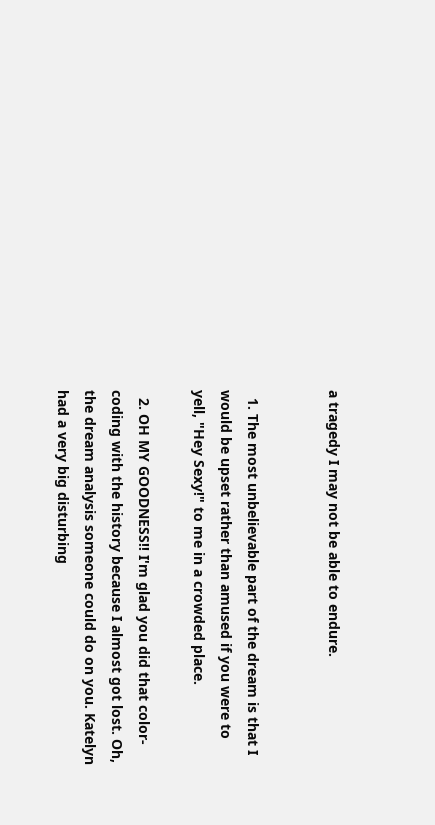a tragedy I may not be able to endure.


  1. The most unbelievable part of the dream is that I would be upset rather than amused if you were to yell, "Hey Sexy!" to me in a crowded place.

  2. OH MY GOODNESS!! I'm glad you did that color-coding with the history because I almost got lost. Oh, the dream analysis someone could do on you. Katelyn had a very big disturbing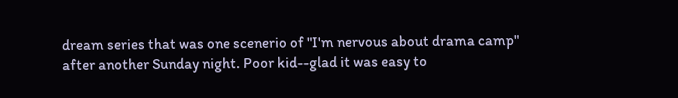dream series that was one scenerio of "I'm nervous about drama camp" after another Sunday night. Poor kid--glad it was easy to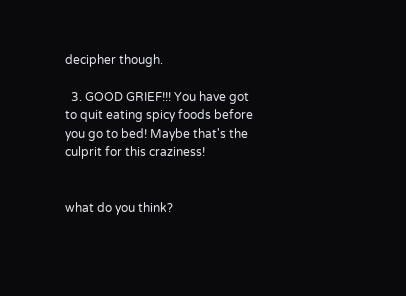decipher though.

  3. GOOD GRIEF!!! You have got to quit eating spicy foods before you go to bed! Maybe that's the culprit for this craziness!


what do you think?